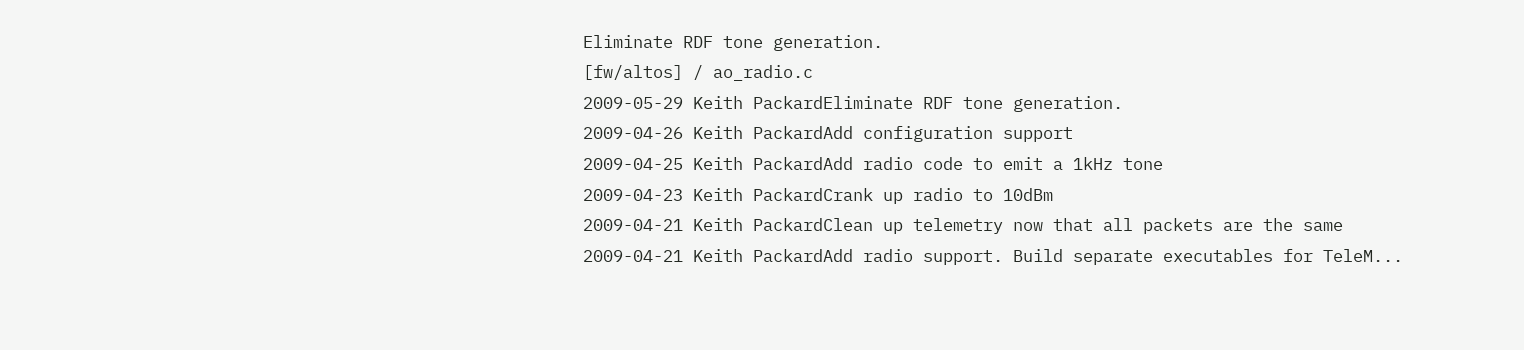Eliminate RDF tone generation.
[fw/altos] / ao_radio.c
2009-05-29 Keith PackardEliminate RDF tone generation.
2009-04-26 Keith PackardAdd configuration support
2009-04-25 Keith PackardAdd radio code to emit a 1kHz tone
2009-04-23 Keith PackardCrank up radio to 10dBm
2009-04-21 Keith PackardClean up telemetry now that all packets are the same
2009-04-21 Keith PackardAdd radio support. Build separate executables for TeleM...